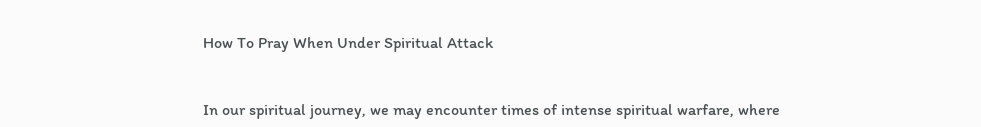How To Pray When Under Spiritual Attack


In our spiritual journey, we may encounter times of intense spiritual warfare, where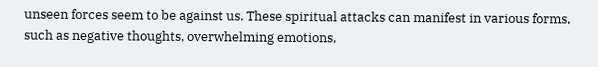unseen forces seem to be against us. These spiritual attacks can manifest in various forms, such as negative thoughts, overwhelming emotions,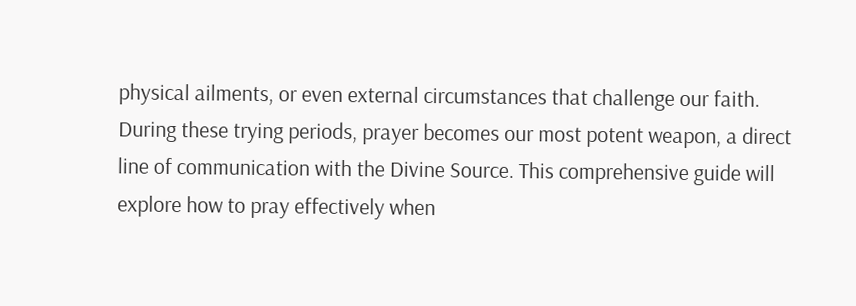physical ailments, or even external circumstances that challenge our faith. During these trying periods, prayer becomes our most potent weapon, a direct line of communication with the Divine Source. This comprehensive guide will explore how to pray effectively when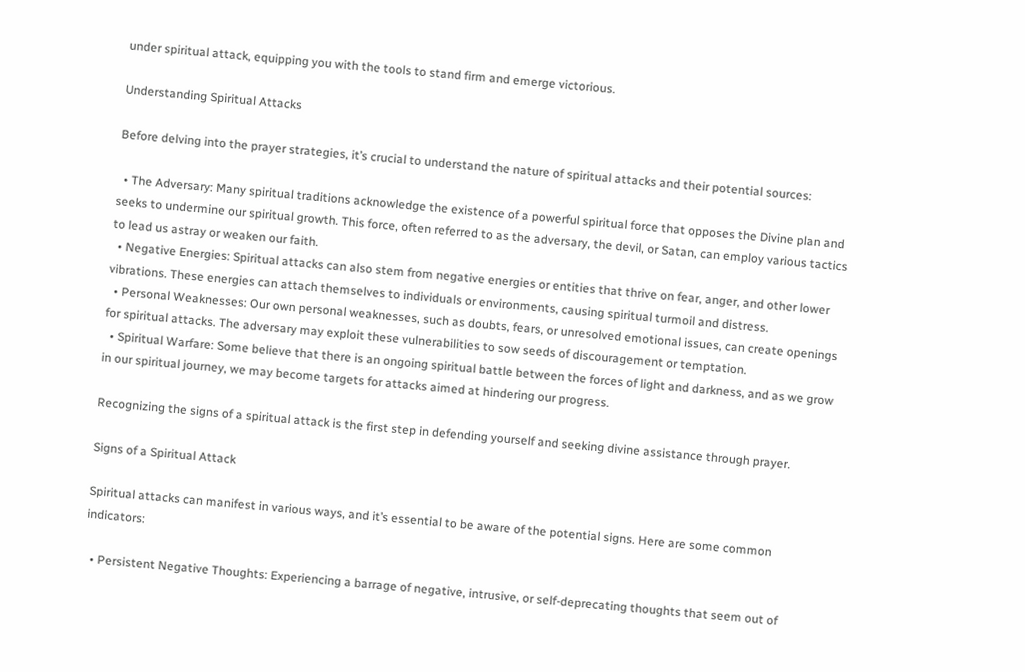under spiritual attack, equipping you with the tools to stand firm and emerge victorious.

Understanding Spiritual Attacks

Before delving into the prayer strategies, it’s crucial to understand the nature of spiritual attacks and their potential sources:

  • The Adversary: Many spiritual traditions acknowledge the existence of a powerful spiritual force that opposes the Divine plan and seeks to undermine our spiritual growth. This force, often referred to as the adversary, the devil, or Satan, can employ various tactics to lead us astray or weaken our faith.
  • Negative Energies: Spiritual attacks can also stem from negative energies or entities that thrive on fear, anger, and other lower vibrations. These energies can attach themselves to individuals or environments, causing spiritual turmoil and distress.
  • Personal Weaknesses: Our own personal weaknesses, such as doubts, fears, or unresolved emotional issues, can create openings for spiritual attacks. The adversary may exploit these vulnerabilities to sow seeds of discouragement or temptation.
  • Spiritual Warfare: Some believe that there is an ongoing spiritual battle between the forces of light and darkness, and as we grow in our spiritual journey, we may become targets for attacks aimed at hindering our progress.

Recognizing the signs of a spiritual attack is the first step in defending yourself and seeking divine assistance through prayer.

Signs of a Spiritual Attack

Spiritual attacks can manifest in various ways, and it’s essential to be aware of the potential signs. Here are some common indicators:

  • Persistent Negative Thoughts: Experiencing a barrage of negative, intrusive, or self-deprecating thoughts that seem out of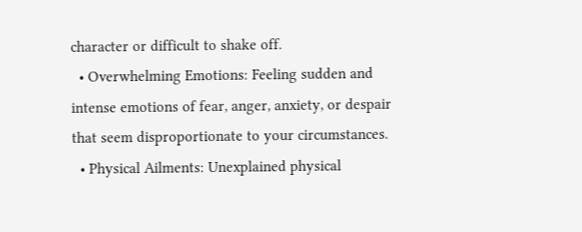character or difficult to shake off.
  • Overwhelming Emotions: Feeling sudden and intense emotions of fear, anger, anxiety, or despair that seem disproportionate to your circumstances.
  • Physical Ailments: Unexplained physical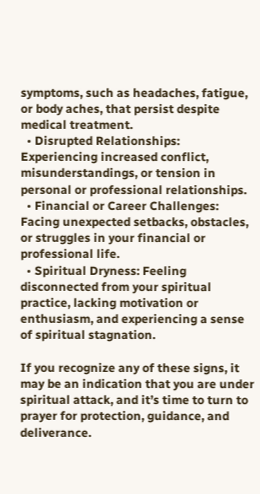symptoms, such as headaches, fatigue, or body aches, that persist despite medical treatment.
  • Disrupted Relationships: Experiencing increased conflict, misunderstandings, or tension in personal or professional relationships.
  • Financial or Career Challenges: Facing unexpected setbacks, obstacles, or struggles in your financial or professional life.
  • Spiritual Dryness: Feeling disconnected from your spiritual practice, lacking motivation or enthusiasm, and experiencing a sense of spiritual stagnation.

If you recognize any of these signs, it may be an indication that you are under spiritual attack, and it’s time to turn to prayer for protection, guidance, and deliverance.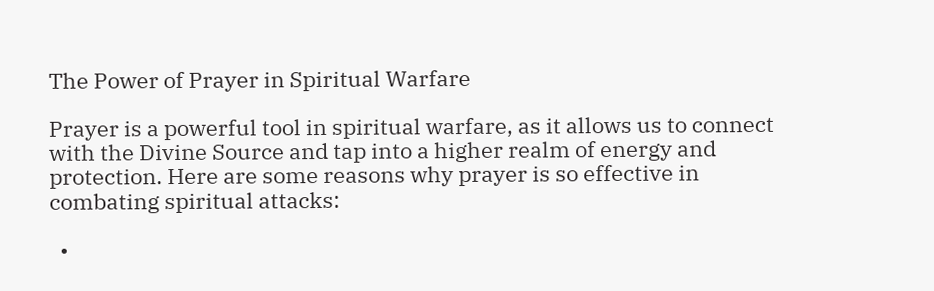The Power of Prayer in Spiritual Warfare

Prayer is a powerful tool in spiritual warfare, as it allows us to connect with the Divine Source and tap into a higher realm of energy and protection. Here are some reasons why prayer is so effective in combating spiritual attacks:

  •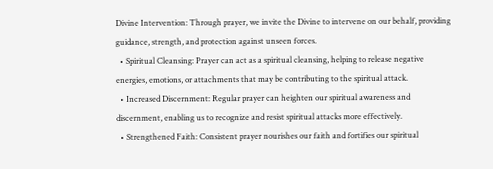Divine Intervention: Through prayer, we invite the Divine to intervene on our behalf, providing guidance, strength, and protection against unseen forces.
  • Spiritual Cleansing: Prayer can act as a spiritual cleansing, helping to release negative energies, emotions, or attachments that may be contributing to the spiritual attack.
  • Increased Discernment: Regular prayer can heighten our spiritual awareness and discernment, enabling us to recognize and resist spiritual attacks more effectively.
  • Strengthened Faith: Consistent prayer nourishes our faith and fortifies our spiritual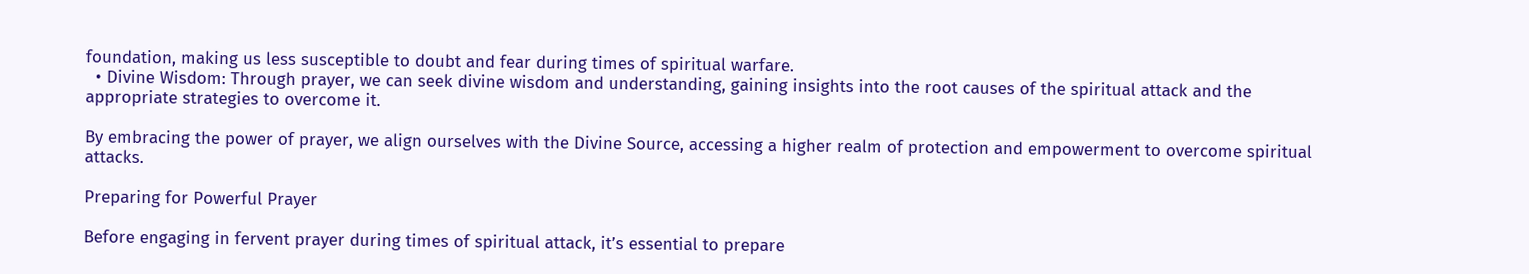foundation, making us less susceptible to doubt and fear during times of spiritual warfare.
  • Divine Wisdom: Through prayer, we can seek divine wisdom and understanding, gaining insights into the root causes of the spiritual attack and the appropriate strategies to overcome it.

By embracing the power of prayer, we align ourselves with the Divine Source, accessing a higher realm of protection and empowerment to overcome spiritual attacks.

Preparing for Powerful Prayer

Before engaging in fervent prayer during times of spiritual attack, it’s essential to prepare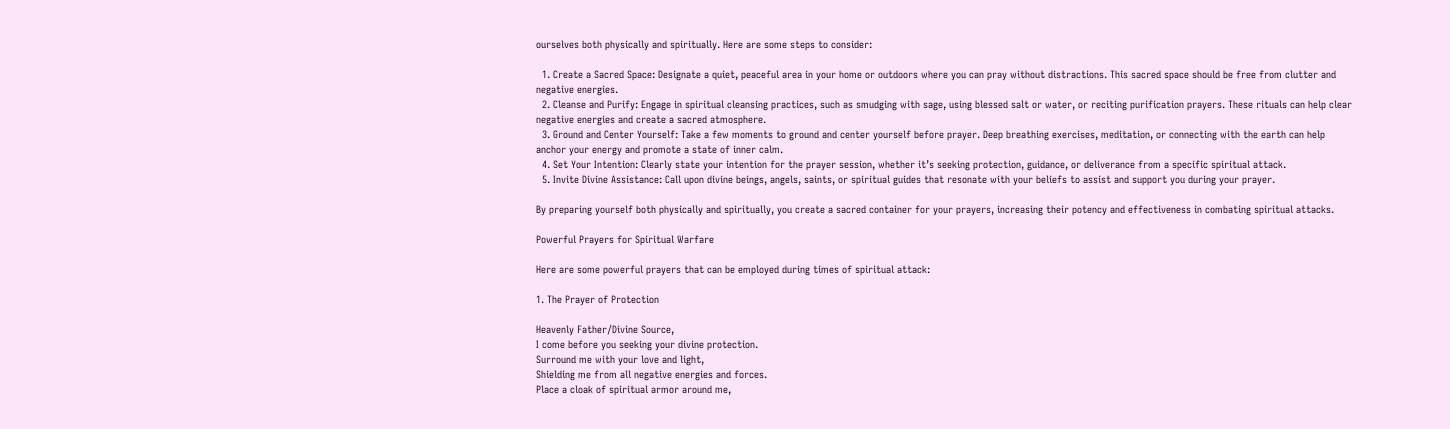ourselves both physically and spiritually. Here are some steps to consider:

  1. Create a Sacred Space: Designate a quiet, peaceful area in your home or outdoors where you can pray without distractions. This sacred space should be free from clutter and negative energies.
  2. Cleanse and Purify: Engage in spiritual cleansing practices, such as smudging with sage, using blessed salt or water, or reciting purification prayers. These rituals can help clear negative energies and create a sacred atmosphere.
  3. Ground and Center Yourself: Take a few moments to ground and center yourself before prayer. Deep breathing exercises, meditation, or connecting with the earth can help anchor your energy and promote a state of inner calm.
  4. Set Your Intention: Clearly state your intention for the prayer session, whether it’s seeking protection, guidance, or deliverance from a specific spiritual attack.
  5. Invite Divine Assistance: Call upon divine beings, angels, saints, or spiritual guides that resonate with your beliefs to assist and support you during your prayer.

By preparing yourself both physically and spiritually, you create a sacred container for your prayers, increasing their potency and effectiveness in combating spiritual attacks.

Powerful Prayers for Spiritual Warfare

Here are some powerful prayers that can be employed during times of spiritual attack:

1. The Prayer of Protection

Heavenly Father/Divine Source,
I come before you seeking your divine protection.
Surround me with your love and light,
Shielding me from all negative energies and forces.
Place a cloak of spiritual armor around me,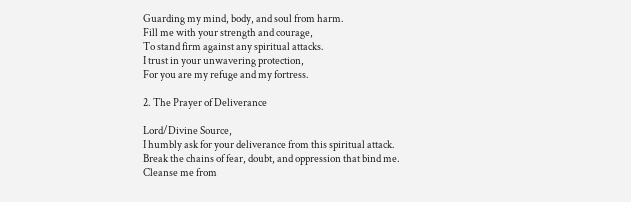Guarding my mind, body, and soul from harm.
Fill me with your strength and courage,
To stand firm against any spiritual attacks.
I trust in your unwavering protection,
For you are my refuge and my fortress.

2. The Prayer of Deliverance

Lord/Divine Source,
I humbly ask for your deliverance from this spiritual attack.
Break the chains of fear, doubt, and oppression that bind me.
Cleanse me from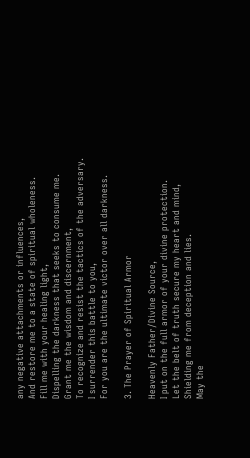any negative attachments or influences,
And restore me to a state of spiritual wholeness.
Fill me with your healing light,
Dispelling the darkness that seeks to consume me.
Grant me the wisdom and discernment,
To recognize and resist the tactics of the adversary.
I surrender this battle to you,
For you are the ultimate victor over all darkness.

3. The Prayer of Spiritual Armor

Heavenly Father/Divine Source,
I put on the full armor of your divine protection.
Let the belt of truth secure my heart and mind,
Shielding me from deception and lies.
May the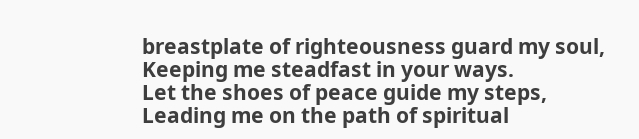breastplate of righteousness guard my soul,
Keeping me steadfast in your ways.
Let the shoes of peace guide my steps,
Leading me on the path of spiritual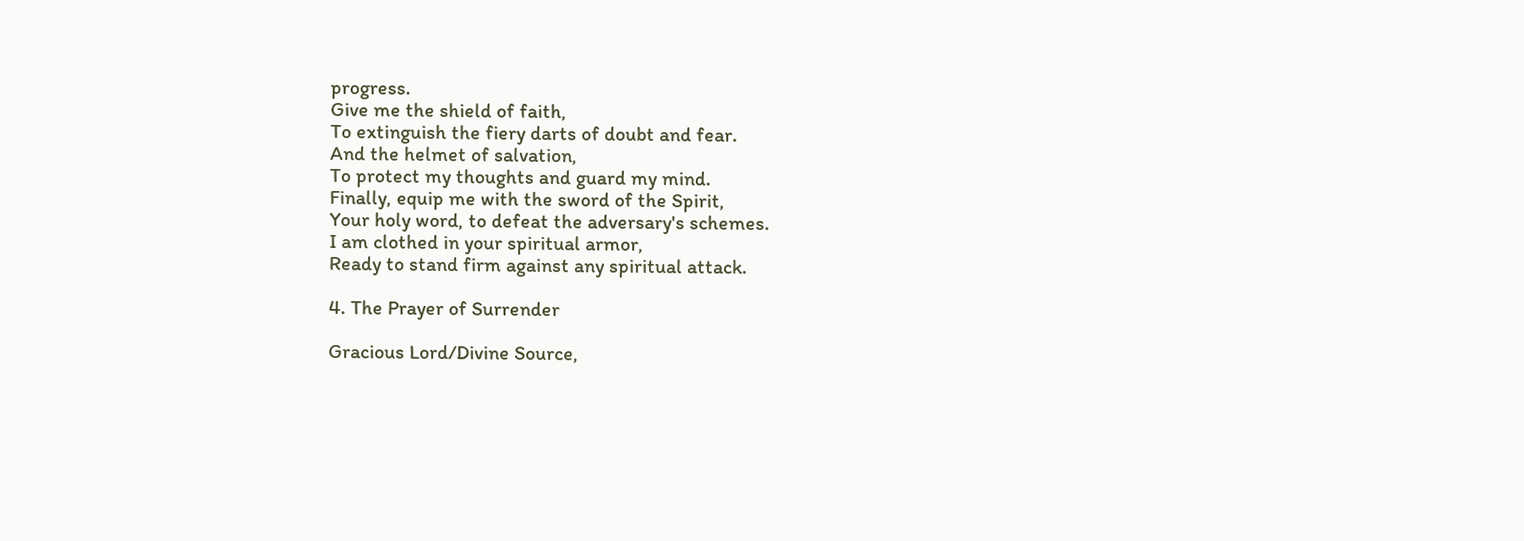progress.
Give me the shield of faith,
To extinguish the fiery darts of doubt and fear.
And the helmet of salvation,
To protect my thoughts and guard my mind.
Finally, equip me with the sword of the Spirit,
Your holy word, to defeat the adversary's schemes.
I am clothed in your spiritual armor,
Ready to stand firm against any spiritual attack.

4. The Prayer of Surrender

Gracious Lord/Divine Source,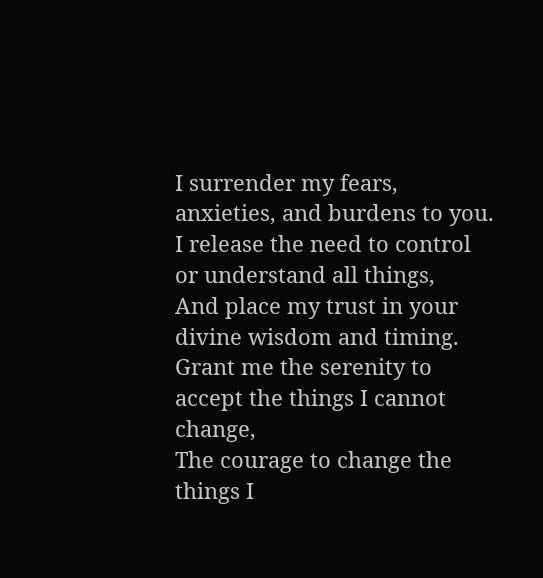I surrender my fears, anxieties, and burdens to you.
I release the need to control or understand all things,
And place my trust in your divine wisdom and timing.
Grant me the serenity to accept the things I cannot change,
The courage to change the things I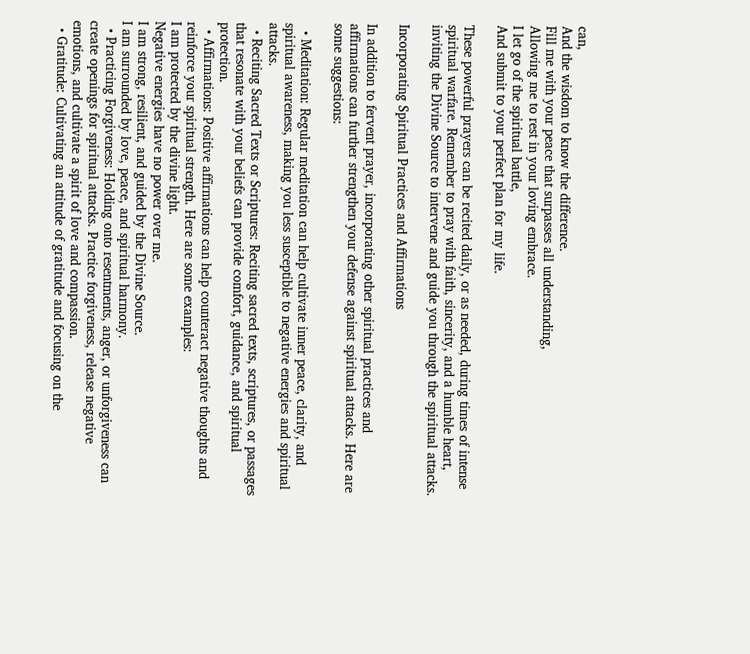can,
And the wisdom to know the difference.
Fill me with your peace that surpasses all understanding,
Allowing me to rest in your loving embrace.
I let go of the spiritual battle,
And submit to your perfect plan for my life.

These powerful prayers can be recited daily, or as needed, during times of intense spiritual warfare. Remember to pray with faith, sincerity, and a humble heart, inviting the Divine Source to intervene and guide you through the spiritual attacks.

Incorporating Spiritual Practices and Affirmations

In addition to fervent prayer, incorporating other spiritual practices and affirmations can further strengthen your defense against spiritual attacks. Here are some suggestions:

  • Meditation: Regular meditation can help cultivate inner peace, clarity, and spiritual awareness, making you less susceptible to negative energies and spiritual attacks.
  • Reciting Sacred Texts or Scriptures: Reciting sacred texts, scriptures, or passages that resonate with your beliefs can provide comfort, guidance, and spiritual protection.
  • Affirmations: Positive affirmations can help counteract negative thoughts and reinforce your spiritual strength. Here are some examples:
I am protected by the divine light.
Negative energies have no power over me.
I am strong, resilient, and guided by the Divine Source.
I am surrounded by love, peace, and spiritual harmony.
  • Practicing Forgiveness: Holding onto resentments, anger, or unforgiveness can create openings for spiritual attacks. Practice forgiveness, release negative emotions, and cultivate a spirit of love and compassion.
  • Gratitude: Cultivating an attitude of gratitude and focusing on the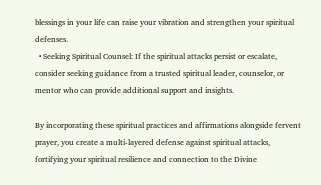blessings in your life can raise your vibration and strengthen your spiritual defenses.
  • Seeking Spiritual Counsel: If the spiritual attacks persist or escalate, consider seeking guidance from a trusted spiritual leader, counselor, or mentor who can provide additional support and insights.

By incorporating these spiritual practices and affirmations alongside fervent prayer, you create a multi-layered defense against spiritual attacks, fortifying your spiritual resilience and connection to the Divine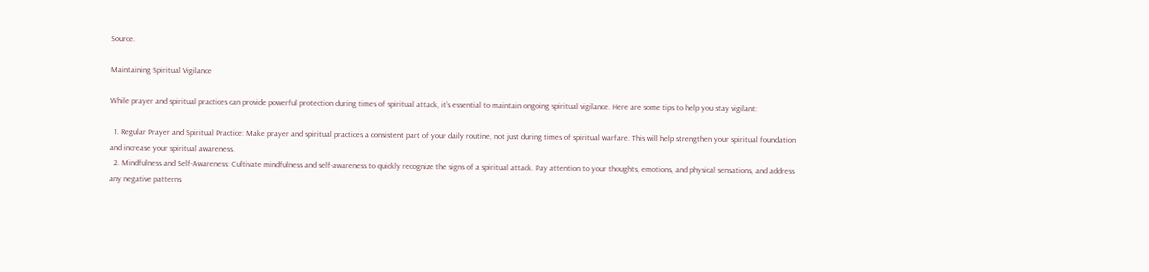Source.

Maintaining Spiritual Vigilance

While prayer and spiritual practices can provide powerful protection during times of spiritual attack, it’s essential to maintain ongoing spiritual vigilance. Here are some tips to help you stay vigilant:

  1. Regular Prayer and Spiritual Practice: Make prayer and spiritual practices a consistent part of your daily routine, not just during times of spiritual warfare. This will help strengthen your spiritual foundation and increase your spiritual awareness.
  2. Mindfulness and Self-Awareness: Cultivate mindfulness and self-awareness to quickly recognize the signs of a spiritual attack. Pay attention to your thoughts, emotions, and physical sensations, and address any negative patterns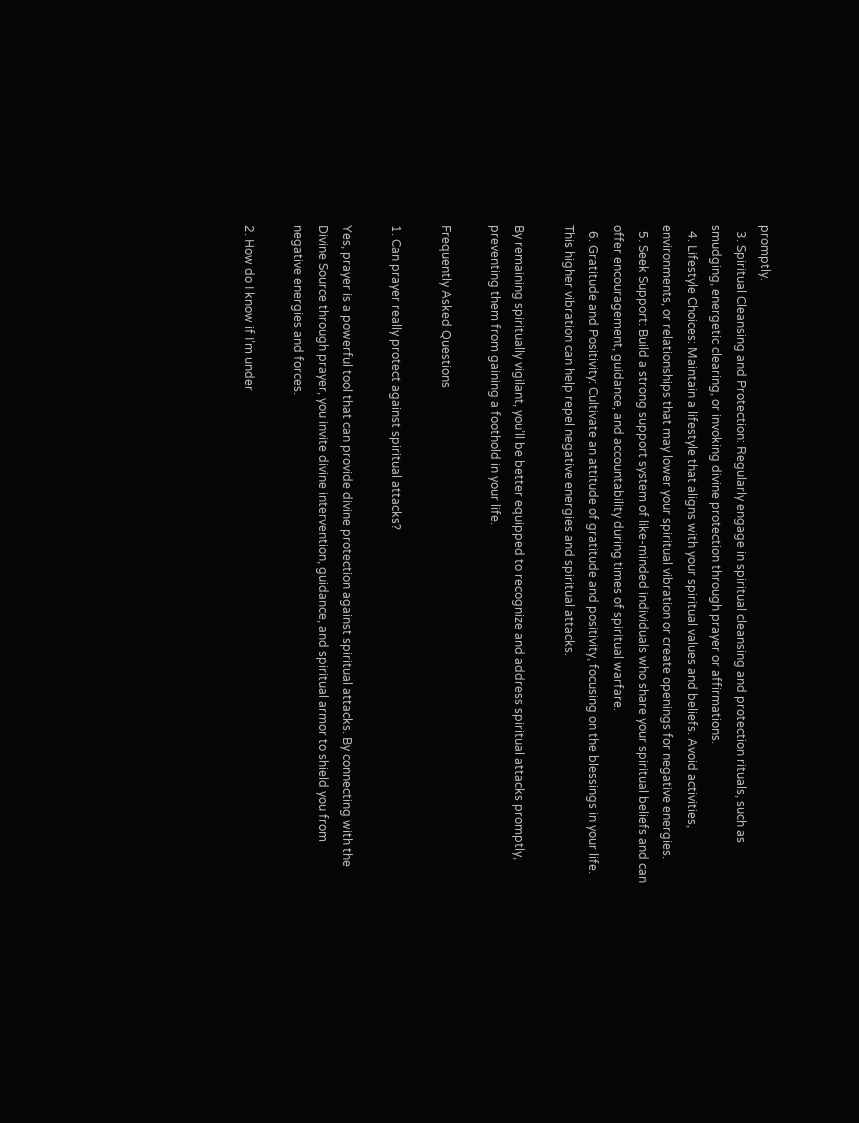promptly.
  3. Spiritual Cleansing and Protection: Regularly engage in spiritual cleansing and protection rituals, such as smudging, energetic clearing, or invoking divine protection through prayer or affirmations.
  4. Lifestyle Choices: Maintain a lifestyle that aligns with your spiritual values and beliefs. Avoid activities, environments, or relationships that may lower your spiritual vibration or create openings for negative energies.
  5. Seek Support: Build a strong support system of like-minded individuals who share your spiritual beliefs and can offer encouragement, guidance, and accountability during times of spiritual warfare.
  6. Gratitude and Positivity: Cultivate an attitude of gratitude and positivity, focusing on the blessings in your life. This higher vibration can help repel negative energies and spiritual attacks.

By remaining spiritually vigilant, you’ll be better equipped to recognize and address spiritual attacks promptly, preventing them from gaining a foothold in your life.

Frequently Asked Questions

1. Can prayer really protect against spiritual attacks?

Yes, prayer is a powerful tool that can provide divine protection against spiritual attacks. By connecting with the Divine Source through prayer, you invite divine intervention, guidance, and spiritual armor to shield you from negative energies and forces.

2. How do I know if I’m under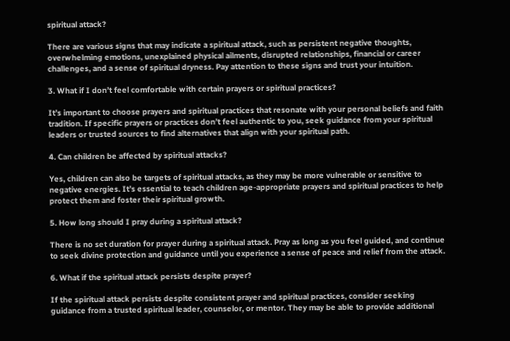spiritual attack?

There are various signs that may indicate a spiritual attack, such as persistent negative thoughts, overwhelming emotions, unexplained physical ailments, disrupted relationships, financial or career challenges, and a sense of spiritual dryness. Pay attention to these signs and trust your intuition.

3. What if I don’t feel comfortable with certain prayers or spiritual practices?

It’s important to choose prayers and spiritual practices that resonate with your personal beliefs and faith tradition. If specific prayers or practices don’t feel authentic to you, seek guidance from your spiritual leaders or trusted sources to find alternatives that align with your spiritual path.

4. Can children be affected by spiritual attacks?

Yes, children can also be targets of spiritual attacks, as they may be more vulnerable or sensitive to negative energies. It’s essential to teach children age-appropriate prayers and spiritual practices to help protect them and foster their spiritual growth.

5. How long should I pray during a spiritual attack?

There is no set duration for prayer during a spiritual attack. Pray as long as you feel guided, and continue to seek divine protection and guidance until you experience a sense of peace and relief from the attack.

6. What if the spiritual attack persists despite prayer?

If the spiritual attack persists despite consistent prayer and spiritual practices, consider seeking guidance from a trusted spiritual leader, counselor, or mentor. They may be able to provide additional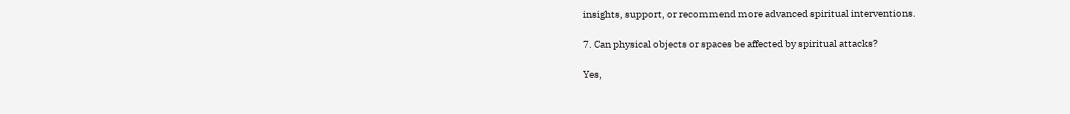insights, support, or recommend more advanced spiritual interventions.

7. Can physical objects or spaces be affected by spiritual attacks?

Yes,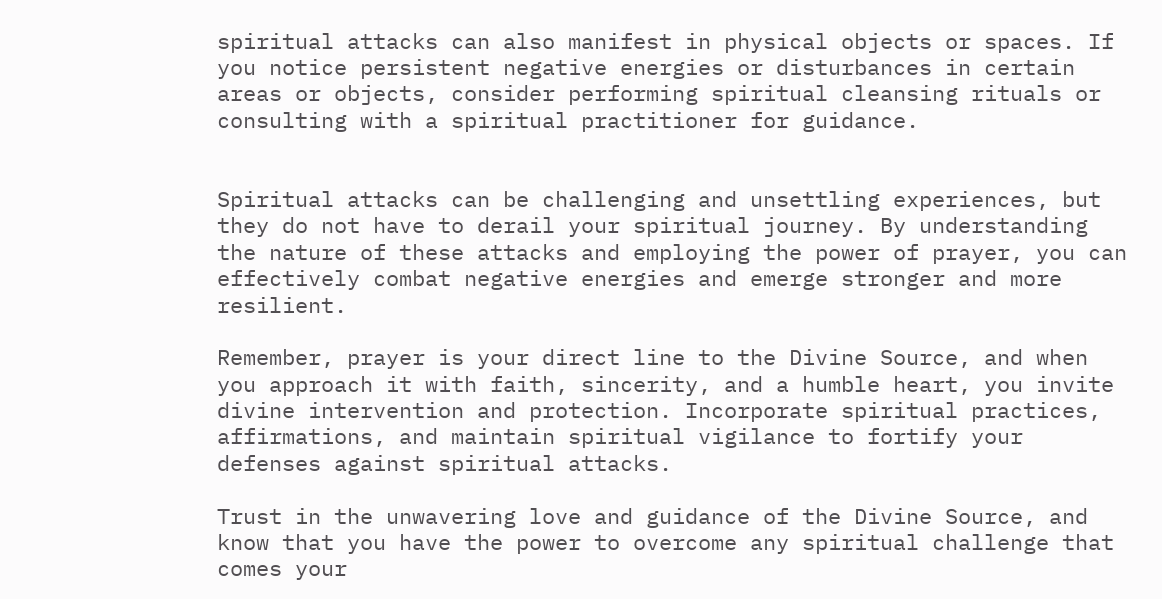spiritual attacks can also manifest in physical objects or spaces. If you notice persistent negative energies or disturbances in certain areas or objects, consider performing spiritual cleansing rituals or consulting with a spiritual practitioner for guidance.


Spiritual attacks can be challenging and unsettling experiences, but they do not have to derail your spiritual journey. By understanding the nature of these attacks and employing the power of prayer, you can effectively combat negative energies and emerge stronger and more resilient.

Remember, prayer is your direct line to the Divine Source, and when you approach it with faith, sincerity, and a humble heart, you invite divine intervention and protection. Incorporate spiritual practices, affirmations, and maintain spiritual vigilance to fortify your defenses against spiritual attacks.

Trust in the unwavering love and guidance of the Divine Source, and know that you have the power to overcome any spiritual challenge that comes your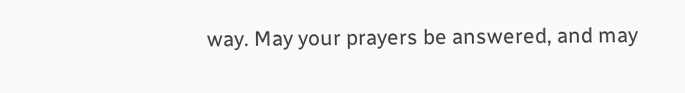way. May your prayers be answered, and may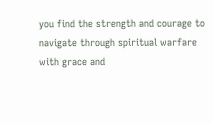you find the strength and courage to navigate through spiritual warfare with grace and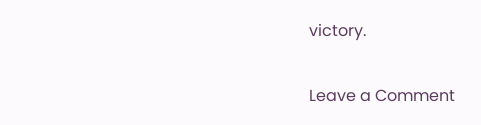victory.

Leave a Comment